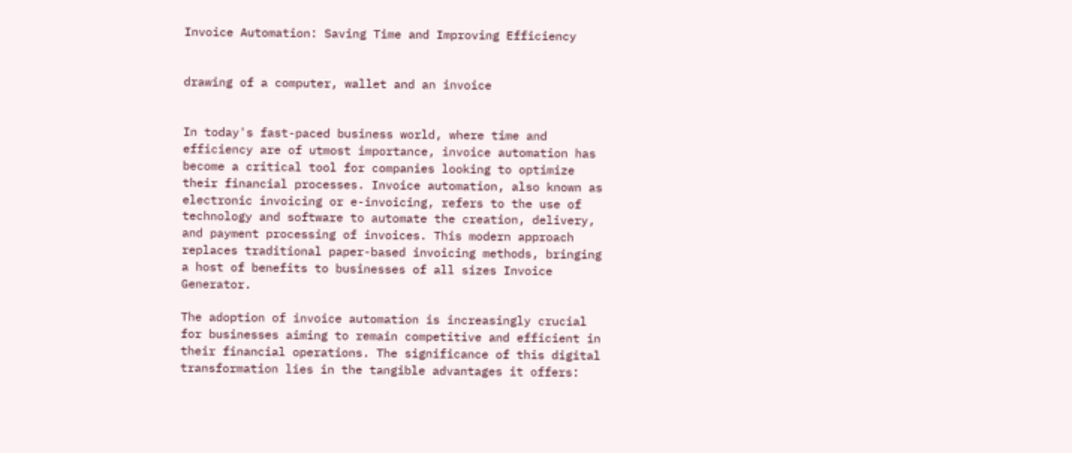Invoice Automation: Saving Time and Improving Efficiency


drawing of a computer, wallet and an invoice


In today's fast-paced business world, where time and efficiency are of utmost importance, invoice automation has become a critical tool for companies looking to optimize their financial processes. Invoice automation, also known as electronic invoicing or e-invoicing, refers to the use of technology and software to automate the creation, delivery, and payment processing of invoices. This modern approach replaces traditional paper-based invoicing methods, bringing a host of benefits to businesses of all sizes Invoice Generator.

The adoption of invoice automation is increasingly crucial for businesses aiming to remain competitive and efficient in their financial operations. The significance of this digital transformation lies in the tangible advantages it offers: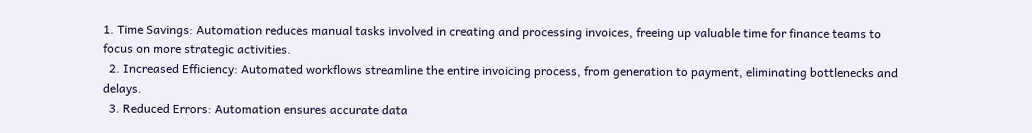1. Time Savings: Automation reduces manual tasks involved in creating and processing invoices, freeing up valuable time for finance teams to focus on more strategic activities.
  2. Increased Efficiency: Automated workflows streamline the entire invoicing process, from generation to payment, eliminating bottlenecks and delays.
  3. Reduced Errors: Automation ensures accurate data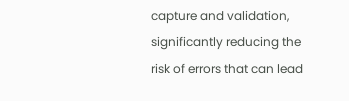capture and validation, significantly reducing the risk of errors that can lead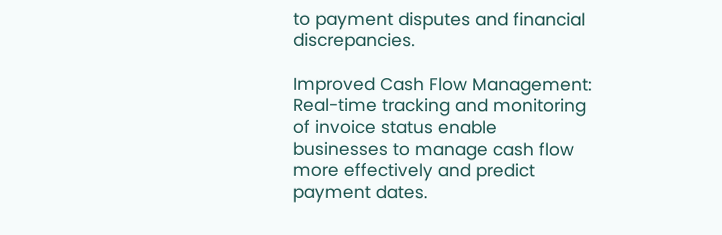to payment disputes and financial discrepancies.

Improved Cash Flow Management: Real-time tracking and monitoring of invoice status enable businesses to manage cash flow more effectively and predict payment dates.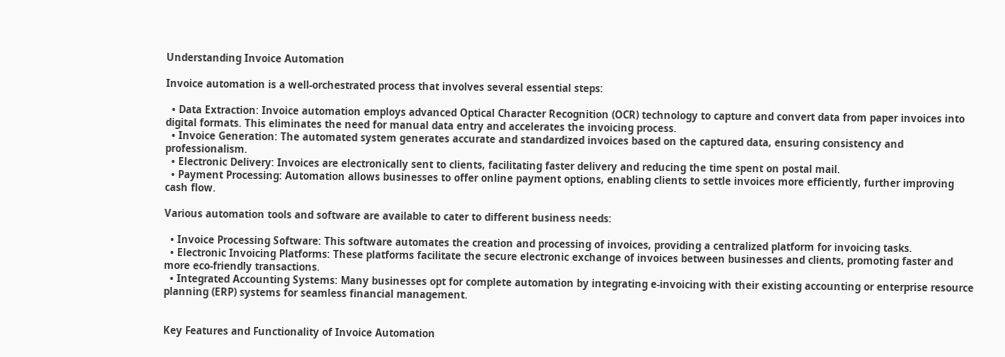Understanding Invoice Automation

Invoice automation is a well-orchestrated process that involves several essential steps:

  • Data Extraction: Invoice automation employs advanced Optical Character Recognition (OCR) technology to capture and convert data from paper invoices into digital formats. This eliminates the need for manual data entry and accelerates the invoicing process.
  • Invoice Generation: The automated system generates accurate and standardized invoices based on the captured data, ensuring consistency and professionalism.
  • Electronic Delivery: Invoices are electronically sent to clients, facilitating faster delivery and reducing the time spent on postal mail.
  • Payment Processing: Automation allows businesses to offer online payment options, enabling clients to settle invoices more efficiently, further improving cash flow.

Various automation tools and software are available to cater to different business needs:

  • Invoice Processing Software: This software automates the creation and processing of invoices, providing a centralized platform for invoicing tasks.
  • Electronic Invoicing Platforms: These platforms facilitate the secure electronic exchange of invoices between businesses and clients, promoting faster and more eco-friendly transactions.
  • Integrated Accounting Systems: Many businesses opt for complete automation by integrating e-invoicing with their existing accounting or enterprise resource planning (ERP) systems for seamless financial management.


Key Features and Functionality of Invoice Automation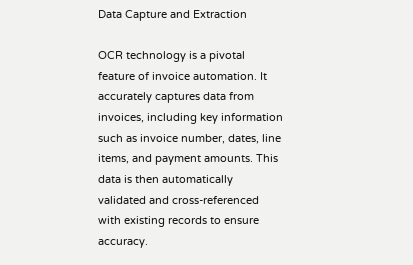Data Capture and Extraction

OCR technology is a pivotal feature of invoice automation. It accurately captures data from invoices, including key information such as invoice number, dates, line items, and payment amounts. This data is then automatically validated and cross-referenced with existing records to ensure accuracy.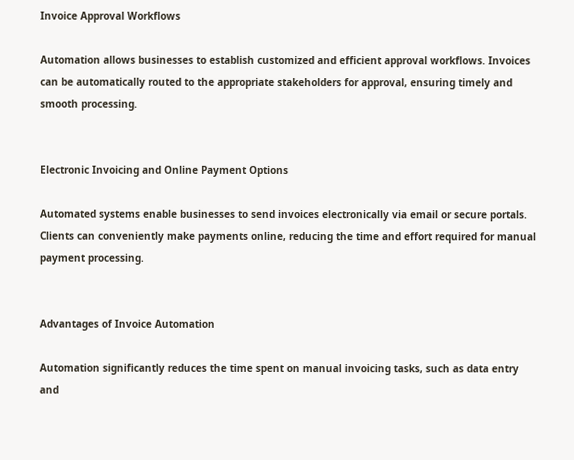Invoice Approval Workflows

Automation allows businesses to establish customized and efficient approval workflows. Invoices can be automatically routed to the appropriate stakeholders for approval, ensuring timely and smooth processing.


Electronic Invoicing and Online Payment Options

Automated systems enable businesses to send invoices electronically via email or secure portals. Clients can conveniently make payments online, reducing the time and effort required for manual payment processing.


Advantages of Invoice Automation

Automation significantly reduces the time spent on manual invoicing tasks, such as data entry and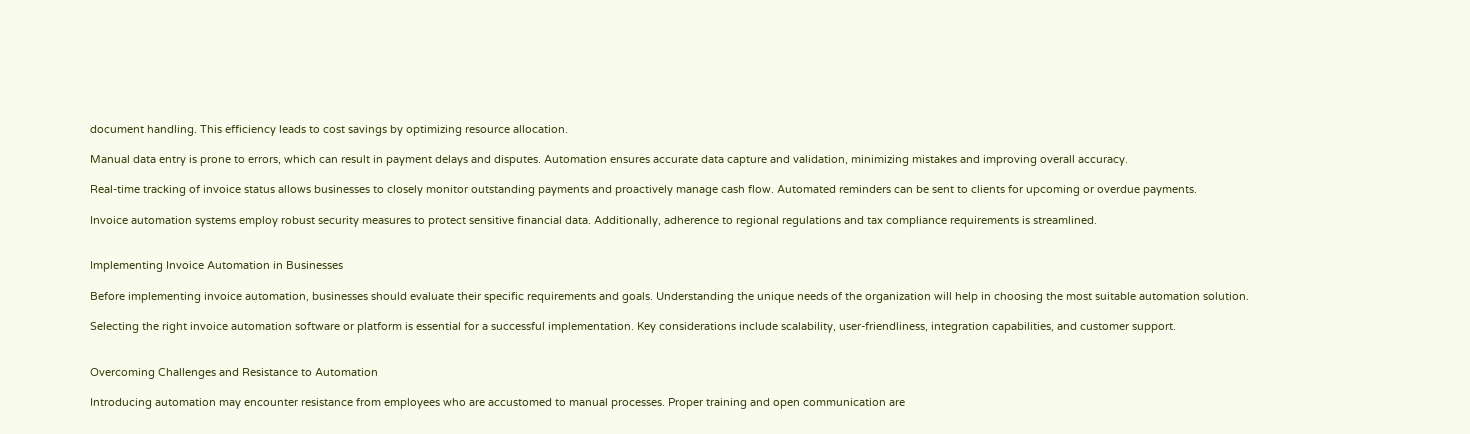document handling. This efficiency leads to cost savings by optimizing resource allocation.

Manual data entry is prone to errors, which can result in payment delays and disputes. Automation ensures accurate data capture and validation, minimizing mistakes and improving overall accuracy.

Real-time tracking of invoice status allows businesses to closely monitor outstanding payments and proactively manage cash flow. Automated reminders can be sent to clients for upcoming or overdue payments.

Invoice automation systems employ robust security measures to protect sensitive financial data. Additionally, adherence to regional regulations and tax compliance requirements is streamlined.


Implementing Invoice Automation in Businesses

Before implementing invoice automation, businesses should evaluate their specific requirements and goals. Understanding the unique needs of the organization will help in choosing the most suitable automation solution.

Selecting the right invoice automation software or platform is essential for a successful implementation. Key considerations include scalability, user-friendliness, integration capabilities, and customer support.


Overcoming Challenges and Resistance to Automation

Introducing automation may encounter resistance from employees who are accustomed to manual processes. Proper training and open communication are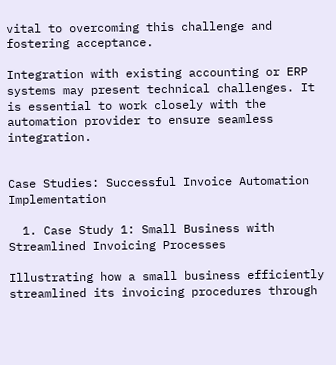vital to overcoming this challenge and fostering acceptance.

Integration with existing accounting or ERP systems may present technical challenges. It is essential to work closely with the automation provider to ensure seamless integration.


Case Studies: Successful Invoice Automation Implementation

  1. Case Study 1: Small Business with Streamlined Invoicing Processes

Illustrating how a small business efficiently streamlined its invoicing procedures through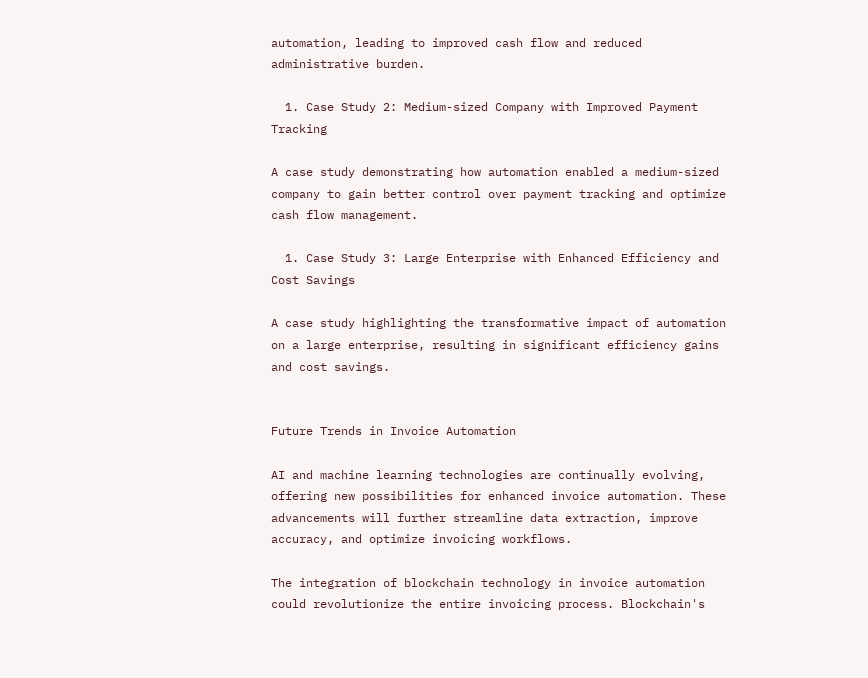automation, leading to improved cash flow and reduced administrative burden.

  1. Case Study 2: Medium-sized Company with Improved Payment Tracking

A case study demonstrating how automation enabled a medium-sized company to gain better control over payment tracking and optimize cash flow management.

  1. Case Study 3: Large Enterprise with Enhanced Efficiency and Cost Savings

A case study highlighting the transformative impact of automation on a large enterprise, resulting in significant efficiency gains and cost savings.


Future Trends in Invoice Automation

AI and machine learning technologies are continually evolving, offering new possibilities for enhanced invoice automation. These advancements will further streamline data extraction, improve accuracy, and optimize invoicing workflows.

The integration of blockchain technology in invoice automation could revolutionize the entire invoicing process. Blockchain's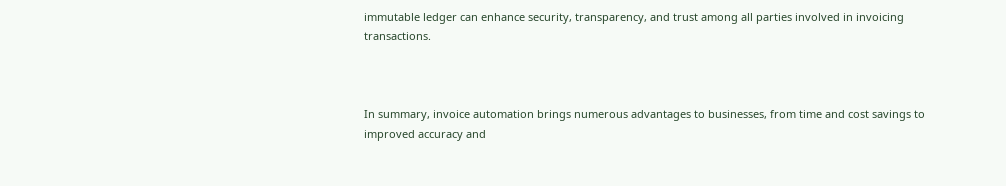immutable ledger can enhance security, transparency, and trust among all parties involved in invoicing transactions.



In summary, invoice automation brings numerous advantages to businesses, from time and cost savings to improved accuracy and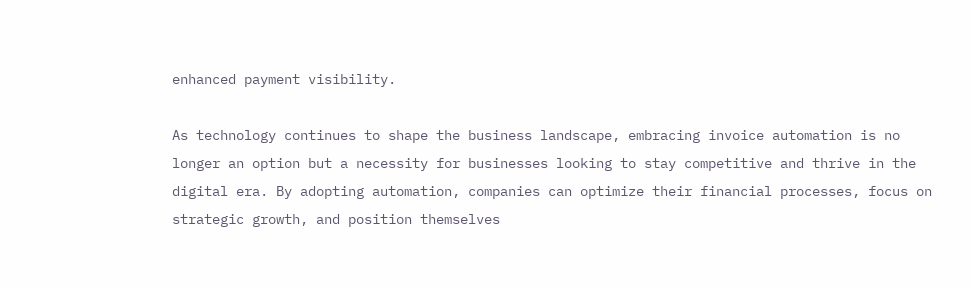enhanced payment visibility.

As technology continues to shape the business landscape, embracing invoice automation is no longer an option but a necessity for businesses looking to stay competitive and thrive in the digital era. By adopting automation, companies can optimize their financial processes, focus on strategic growth, and position themselves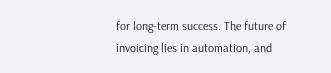for long-term success. The future of invoicing lies in automation, and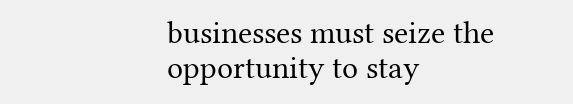businesses must seize the opportunity to stay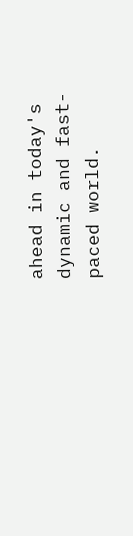ahead in today's dynamic and fast-paced world.